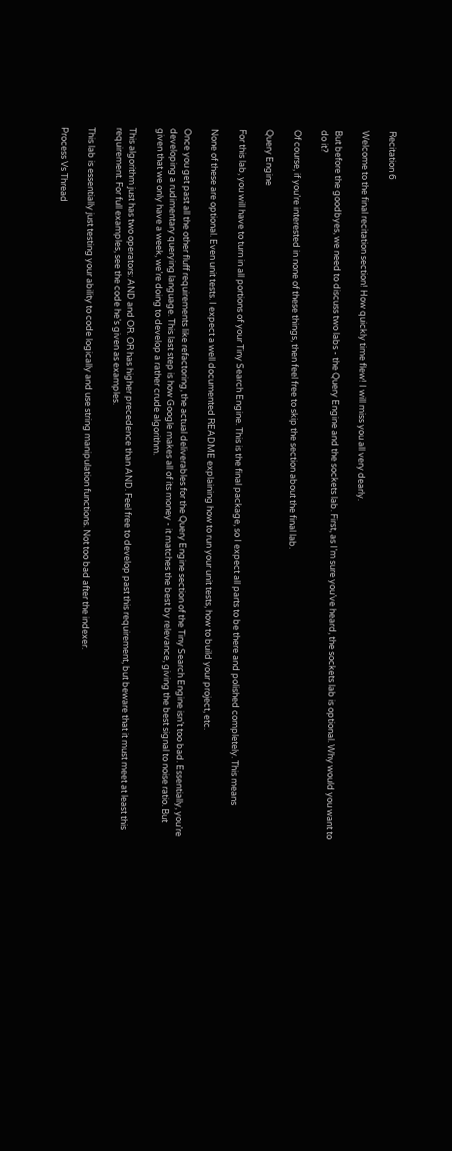Recitation 6

Welcome to the final recitation section! How quickly time flew! I will miss you all very dearly.

But before the goodbyes, we need to discuss two labs - the Query Engine and the sockets lab. First, as I’m sure you’ve heard, the sockets lab is optional. Why would you want to do it?

Of course, if you’re interested in none of these things, then feel free to skip the section about the final lab.

Query Engine

For this lab, you will have to turn in all portions of your Tiny Search Engine. This is the final package, so I expect all parts to be there and polished completely. This means

None of these are optional. Even unit tests. I expect a well documented README explaining how to run your unit tests, how to build your project, etc.

Once you get past all the other fluff requirements like refactoring, the actual deliverables for the Query Engine section of the Tiny Search Engine isn’t too bad. Essentially, you’re developing a rudimentary querying language. This last step is how Google makes all of its money - it matches the best by relevance, giving the best signal to noise ratio. But given that we only have a week, we’re doing to develop a rather crude algorithm.

This algorithm just has two operators: AND and OR. OR has higher precedence than AND. Feel free to develop past this requirement, but beware that it must meet at least this requirement. For full examples, see the code he’s given as examples.

This lab is essentially just testing your ability to code logically and use string manipulation functions. Not too bad after the indexer.

Process Vs Thread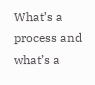What’s a process and what’s a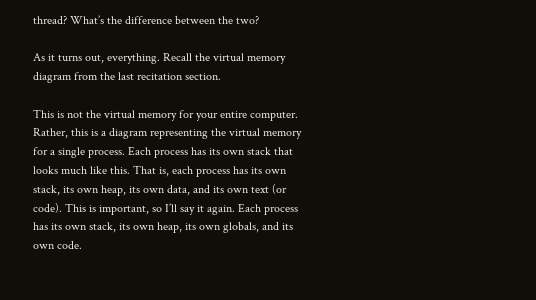thread? What’s the difference between the two?

As it turns out, everything. Recall the virtual memory diagram from the last recitation section.

This is not the virtual memory for your entire computer. Rather, this is a diagram representing the virtual memory for a single process. Each process has its own stack that looks much like this. That is, each process has its own stack, its own heap, its own data, and its own text (or code). This is important, so I’ll say it again. Each process has its own stack, its own heap, its own globals, and its own code.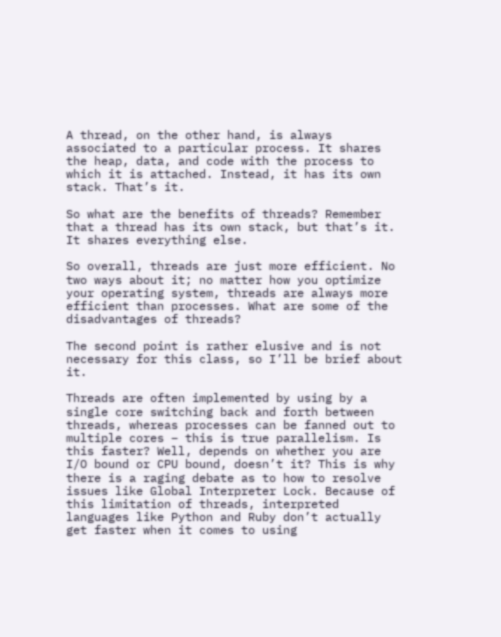A thread, on the other hand, is always associated to a particular process. It shares the heap, data, and code with the process to which it is attached. Instead, it has its own stack. That’s it.

So what are the benefits of threads? Remember that a thread has its own stack, but that’s it. It shares everything else.

So overall, threads are just more efficient. No two ways about it; no matter how you optimize your operating system, threads are always more efficient than processes. What are some of the disadvantages of threads?

The second point is rather elusive and is not necessary for this class, so I’ll be brief about it.

Threads are often implemented by using by a single core switching back and forth between threads, whereas processes can be fanned out to multiple cores – this is true parallelism. Is this faster? Well, depends on whether you are I/O bound or CPU bound, doesn’t it? This is why there is a raging debate as to how to resolve issues like Global Interpreter Lock. Because of this limitation of threads, interpreted languages like Python and Ruby don’t actually get faster when it comes to using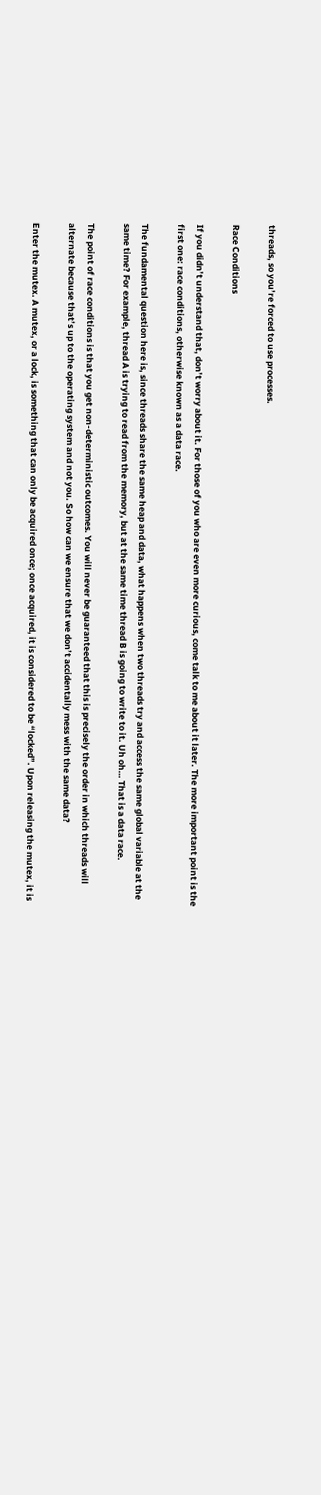threads, so you’re forced to use processes.

Race Conditions

If you didn’t understand that, don’t worry about it. For those of you who are even more curious, come talk to me about it later. The more important point is the first one: race conditions, otherwise known as a data race.

The fundamental question here is, since threads share the same heap and data, what happens when two threads try and access the same global variable at the same time? For example, thread A is trying to read from the memory, but at the same time thread B is going to write to it. Uh oh… That is a data race.

The point of race conditions is that you get non-deterministic outcomes. You will never be guaranteed that this is precisely the order in which threads will alternate because that’s up to the operating system and not you. So how can we ensure that we don’t accidentally mess with the same data?

Enter the mutex. A mutex, or a lock, is something that can only be acquired once; once acquired, it is considered to be “locked”. Upon releasing the mutex, it is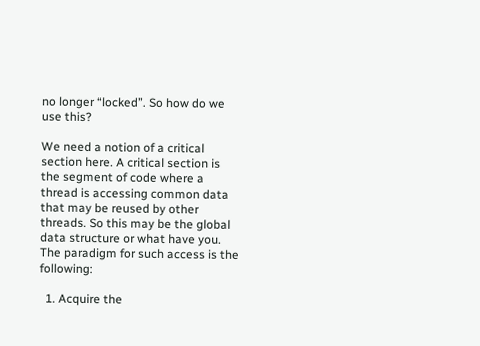no longer “locked”. So how do we use this?

We need a notion of a critical section here. A critical section is the segment of code where a thread is accessing common data that may be reused by other threads. So this may be the global data structure or what have you. The paradigm for such access is the following:

  1. Acquire the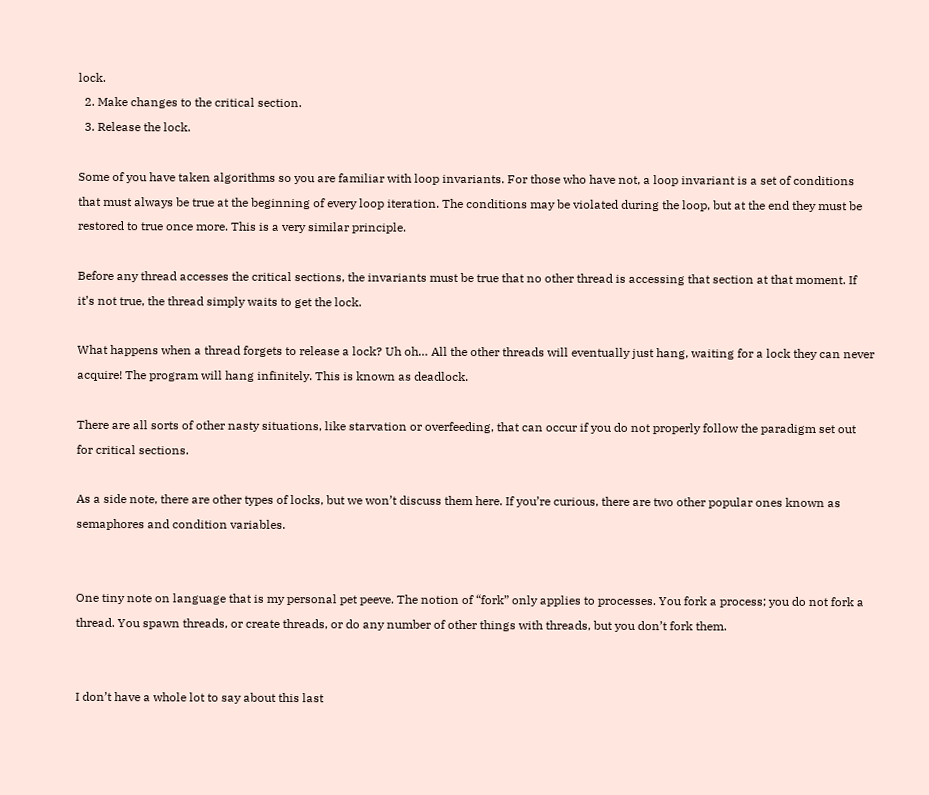lock.
  2. Make changes to the critical section.
  3. Release the lock.

Some of you have taken algorithms so you are familiar with loop invariants. For those who have not, a loop invariant is a set of conditions that must always be true at the beginning of every loop iteration. The conditions may be violated during the loop, but at the end they must be restored to true once more. This is a very similar principle.

Before any thread accesses the critical sections, the invariants must be true that no other thread is accessing that section at that moment. If it’s not true, the thread simply waits to get the lock.

What happens when a thread forgets to release a lock? Uh oh… All the other threads will eventually just hang, waiting for a lock they can never acquire! The program will hang infinitely. This is known as deadlock.

There are all sorts of other nasty situations, like starvation or overfeeding, that can occur if you do not properly follow the paradigm set out for critical sections.

As a side note, there are other types of locks, but we won’t discuss them here. If you’re curious, there are two other popular ones known as semaphores and condition variables.


One tiny note on language that is my personal pet peeve. The notion of “fork” only applies to processes. You fork a process; you do not fork a thread. You spawn threads, or create threads, or do any number of other things with threads, but you don’t fork them.


I don’t have a whole lot to say about this last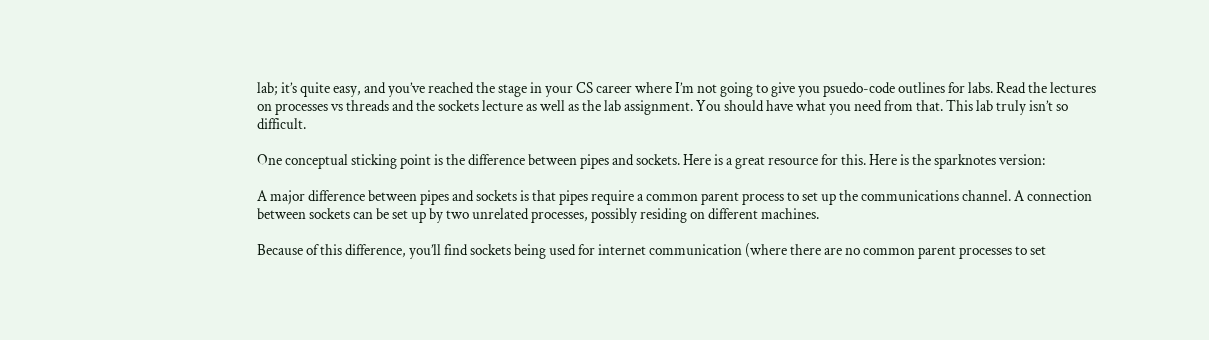lab; it’s quite easy, and you’ve reached the stage in your CS career where I’m not going to give you psuedo-code outlines for labs. Read the lectures on processes vs threads and the sockets lecture as well as the lab assignment. You should have what you need from that. This lab truly isn’t so difficult.

One conceptual sticking point is the difference between pipes and sockets. Here is a great resource for this. Here is the sparknotes version:

A major difference between pipes and sockets is that pipes require a common parent process to set up the communications channel. A connection between sockets can be set up by two unrelated processes, possibly residing on different machines.

Because of this difference, you’ll find sockets being used for internet communication (where there are no common parent processes to set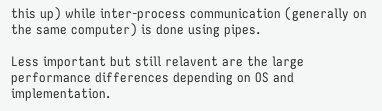this up) while inter-process communication (generally on the same computer) is done using pipes.

Less important but still relavent are the large performance differences depending on OS and implementation.